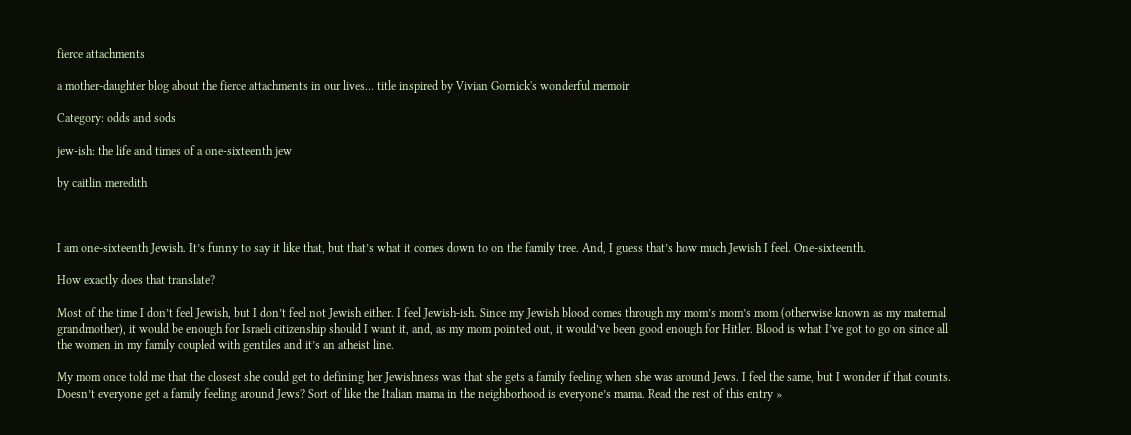fierce attachments

a mother-daughter blog about the fierce attachments in our lives… title inspired by Vivian Gornick's wonderful memoir

Category: odds and sods

jew-ish: the life and times of a one-sixteenth jew

by caitlin meredith



I am one-sixteenth Jewish. It’s funny to say it like that, but that’s what it comes down to on the family tree. And, I guess that’s how much Jewish I feel. One-sixteenth.

How exactly does that translate?

Most of the time I don’t feel Jewish, but I don’t feel not Jewish either. I feel Jewish-ish. Since my Jewish blood comes through my mom’s mom’s mom (otherwise known as my maternal grandmother), it would be enough for Israeli citizenship should I want it, and, as my mom pointed out, it would’ve been good enough for Hitler. Blood is what I’ve got to go on since all the women in my family coupled with gentiles and it’s an atheist line.

My mom once told me that the closest she could get to defining her Jewishness was that she gets a family feeling when she was around Jews. I feel the same, but I wonder if that counts. Doesn’t everyone get a family feeling around Jews? Sort of like the Italian mama in the neighborhood is everyone’s mama. Read the rest of this entry »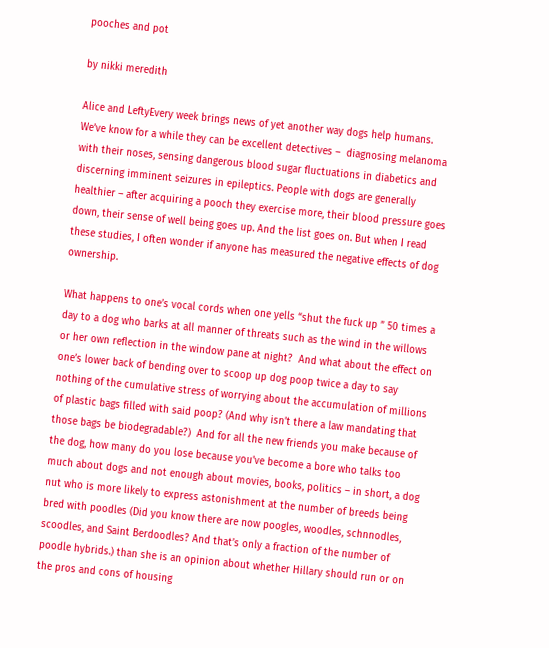pooches and pot

by nikki meredith

Alice and LeftyEvery week brings news of yet another way dogs help humans. We’ve know for a while they can be excellent detectives –  diagnosing melanoma with their noses, sensing dangerous blood sugar fluctuations in diabetics and discerning imminent seizures in epileptics. People with dogs are generally healthier – after acquiring a pooch they exercise more, their blood pressure goes down, their sense of well being goes up. And the list goes on. But when I read these studies, I often wonder if anyone has measured the negative effects of dog ownership.

What happens to one’s vocal cords when one yells “shut the fuck up ” 50 times a day to a dog who barks at all manner of threats such as the wind in the willows or her own reflection in the window pane at night?  And what about the effect on one’s lower back of bending over to scoop up dog poop twice a day to say nothing of the cumulative stress of worrying about the accumulation of millions of plastic bags filled with said poop? (And why isn’t there a law mandating that those bags be biodegradable?)  And for all the new friends you make because of the dog, how many do you lose because you’ve become a bore who talks too much about dogs and not enough about movies, books, politics – in short, a dog nut who is more likely to express astonishment at the number of breeds being bred with poodles (Did you know there are now poogles, woodles, schnnodles, scoodles, and Saint Berdoodles? And that’s only a fraction of the number of poodle hybrids.) than she is an opinion about whether Hillary should run or on the pros and cons of housing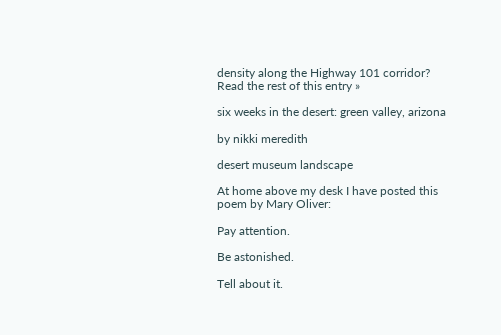density along the Highway 101 corridor? Read the rest of this entry »

six weeks in the desert: green valley, arizona

by nikki meredith

desert museum landscape

At home above my desk I have posted this poem by Mary Oliver:

Pay attention.

Be astonished.

Tell about it.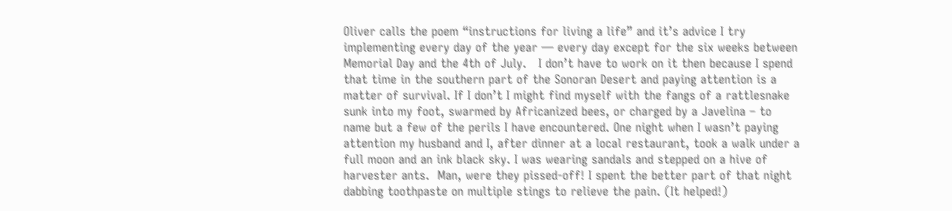Oliver calls the poem “instructions for living a life” and it’s advice I try implementing every day of the year — every day except for the six weeks between Memorial Day and the 4th of July.   I don’t have to work on it then because I spend that time in the southern part of the Sonoran Desert and paying attention is a matter of survival. If I don’t I might find myself with the fangs of a rattlesnake sunk into my foot, swarmed by Africanized bees, or charged by a Javelina – to name but a few of the perils I have encountered. One night when I wasn’t paying attention my husband and I, after dinner at a local restaurant, took a walk under a full moon and an ink black sky. I was wearing sandals and stepped on a hive of harvester ants.  Man, were they pissed-off! I spent the better part of that night dabbing toothpaste on multiple stings to relieve the pain. (It helped!)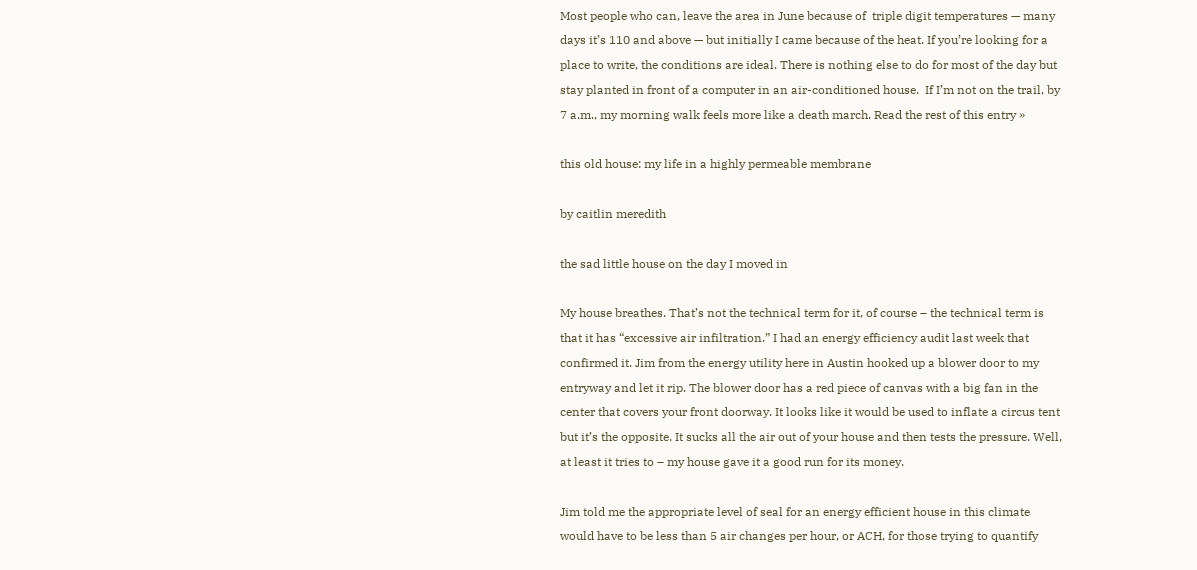Most people who can, leave the area in June because of  triple digit temperatures — many days it’s 110 and above — but initially I came because of the heat. If you’re looking for a place to write, the conditions are ideal. There is nothing else to do for most of the day but stay planted in front of a computer in an air-conditioned house.  If I’m not on the trail, by 7 a.m., my morning walk feels more like a death march. Read the rest of this entry »

this old house: my life in a highly permeable membrane

by caitlin meredith

the sad little house on the day I moved in

My house breathes. That’s not the technical term for it, of course – the technical term is that it has “excessive air infiltration.” I had an energy efficiency audit last week that confirmed it. Jim from the energy utility here in Austin hooked up a blower door to my entryway and let it rip. The blower door has a red piece of canvas with a big fan in the center that covers your front doorway. It looks like it would be used to inflate a circus tent but it’s the opposite. It sucks all the air out of your house and then tests the pressure. Well, at least it tries to – my house gave it a good run for its money.

Jim told me the appropriate level of seal for an energy efficient house in this climate would have to be less than 5 air changes per hour, or ACH, for those trying to quantify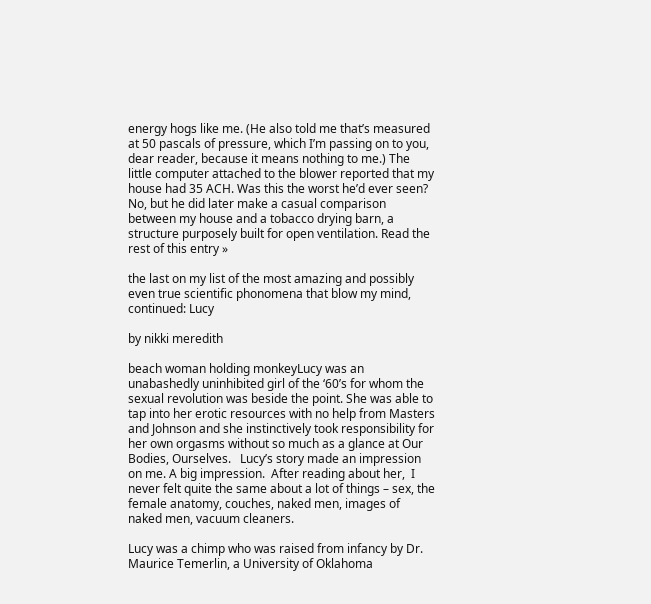energy hogs like me. (He also told me that’s measured at 50 pascals of pressure, which I’m passing on to you, dear reader, because it means nothing to me.) The little computer attached to the blower reported that my house had 35 ACH. Was this the worst he’d ever seen? No, but he did later make a casual comparison between my house and a tobacco drying barn, a structure purposely built for open ventilation. Read the rest of this entry »

the last on my list of the most amazing and possibly even true scientific phonomena that blow my mind, continued: Lucy

by nikki meredith

beach woman holding monkeyLucy was an unabashedly uninhibited girl of the ‘60’s for whom the sexual revolution was beside the point. She was able to tap into her erotic resources with no help from Masters and Johnson and she instinctively took responsibility for her own orgasms without so much as a glance at Our Bodies, Ourselves.   Lucy’s story made an impression on me. A big impression.  After reading about her,  I never felt quite the same about a lot of things – sex, the female anatomy, couches, naked men, images of naked men, vacuum cleaners.

Lucy was a chimp who was raised from infancy by Dr. Maurice Temerlin, a University of Oklahoma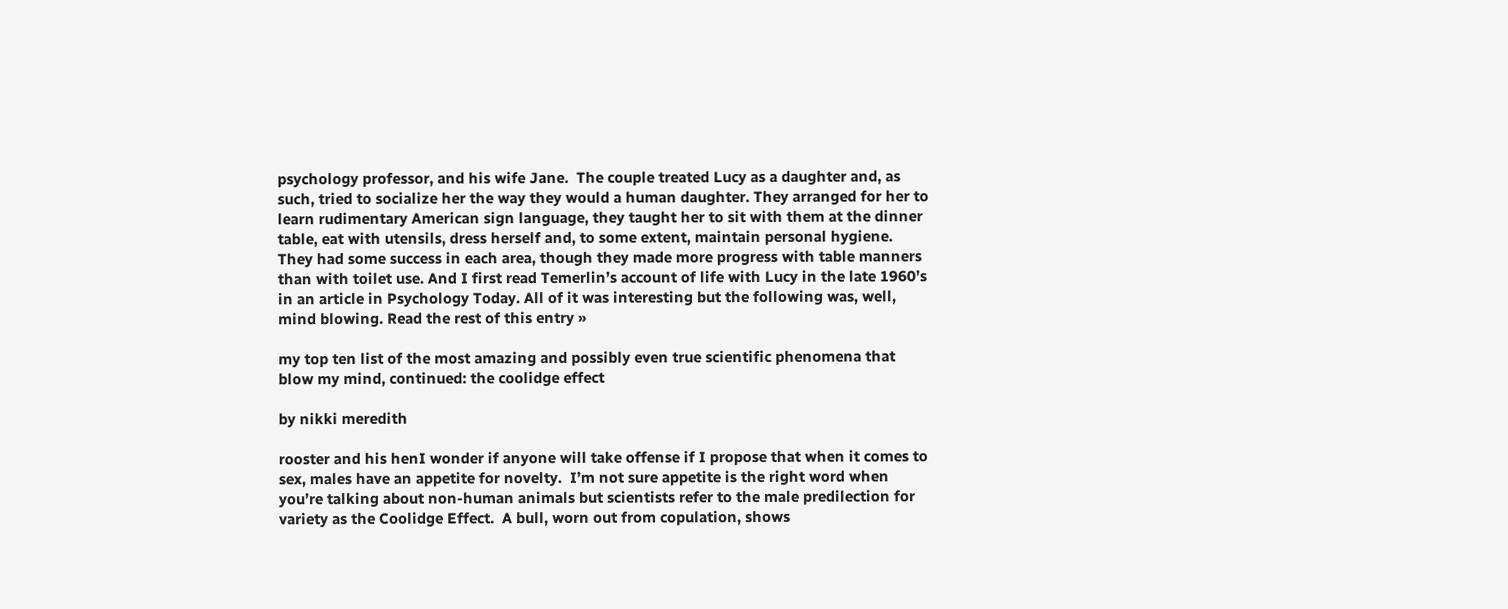psychology professor, and his wife Jane.  The couple treated Lucy as a daughter and, as such, tried to socialize her the way they would a human daughter. They arranged for her to learn rudimentary American sign language, they taught her to sit with them at the dinner table, eat with utensils, dress herself and, to some extent, maintain personal hygiene. They had some success in each area, though they made more progress with table manners than with toilet use. And I first read Temerlin’s account of life with Lucy in the late 1960’s in an article in Psychology Today. All of it was interesting but the following was, well, mind blowing. Read the rest of this entry »

my top ten list of the most amazing and possibly even true scientific phenomena that blow my mind, continued: the coolidge effect

by nikki meredith

rooster and his henI wonder if anyone will take offense if I propose that when it comes to sex, males have an appetite for novelty.  I’m not sure appetite is the right word when you’re talking about non-human animals but scientists refer to the male predilection for variety as the Coolidge Effect.  A bull, worn out from copulation, shows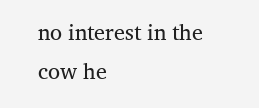no interest in the cow he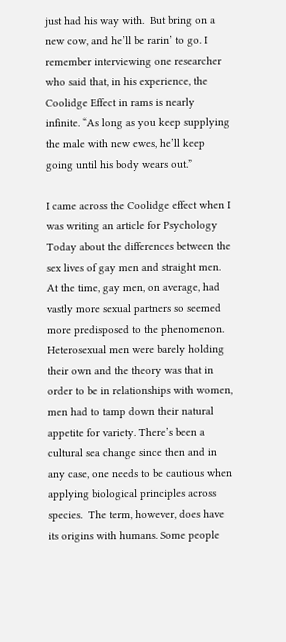just had his way with.  But bring on a new cow, and he’ll be rarin’ to go. I remember interviewing one researcher who said that, in his experience, the Coolidge Effect in rams is nearly infinite. “As long as you keep supplying the male with new ewes, he’ll keep going until his body wears out.”

I came across the Coolidge effect when I was writing an article for Psychology Today about the differences between the sex lives of gay men and straight men.  At the time, gay men, on average, had vastly more sexual partners so seemed more predisposed to the phenomenon. Heterosexual men were barely holding their own and the theory was that in order to be in relationships with women, men had to tamp down their natural appetite for variety. There’s been a cultural sea change since then and in any case, one needs to be cautious when applying biological principles across species.  The term, however, does have its origins with humans. Some people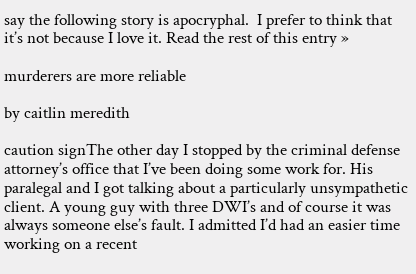say the following story is apocryphal.  I prefer to think that it’s not because I love it. Read the rest of this entry »

murderers are more reliable

by caitlin meredith

caution signThe other day I stopped by the criminal defense attorney’s office that I’ve been doing some work for. His paralegal and I got talking about a particularly unsympathetic client. A young guy with three DWI’s and of course it was always someone else’s fault. I admitted I’d had an easier time working on a recent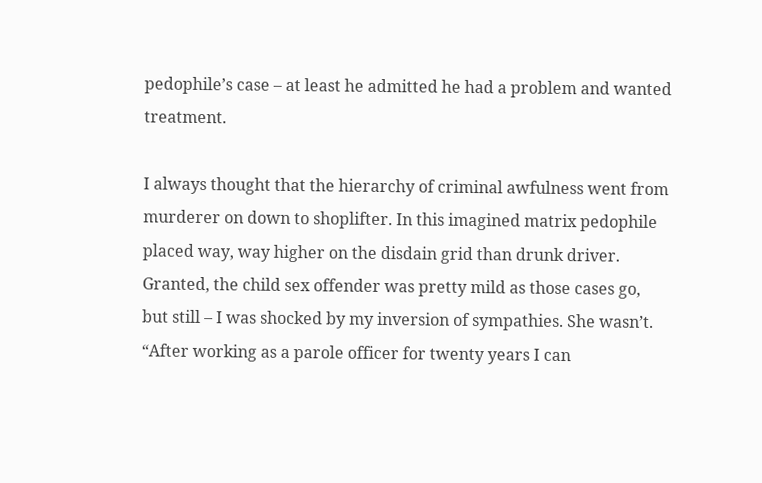pedophile’s case – at least he admitted he had a problem and wanted treatment.

I always thought that the hierarchy of criminal awfulness went from murderer on down to shoplifter. In this imagined matrix pedophile placed way, way higher on the disdain grid than drunk driver. Granted, the child sex offender was pretty mild as those cases go, but still – I was shocked by my inversion of sympathies. She wasn’t. “After working as a parole officer for twenty years I can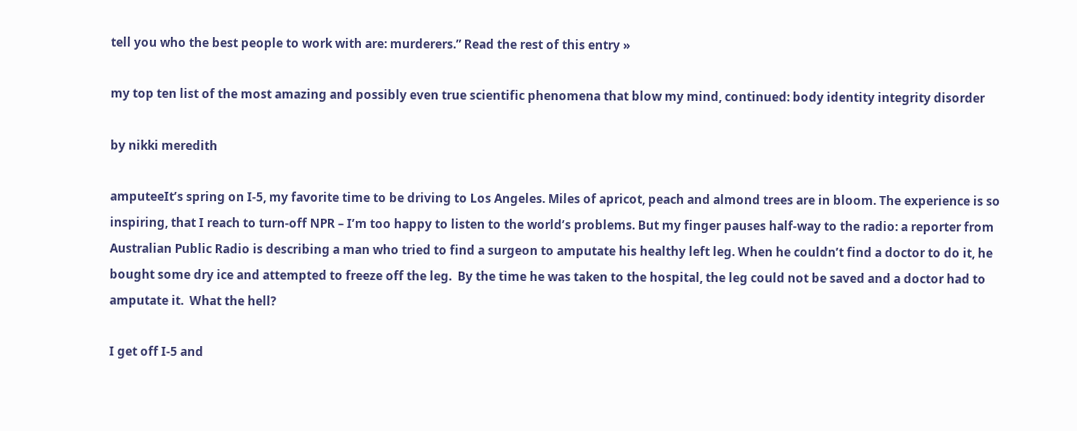tell you who the best people to work with are: murderers.” Read the rest of this entry »

my top ten list of the most amazing and possibly even true scientific phenomena that blow my mind, continued: body identity integrity disorder

by nikki meredith

amputeeIt’s spring on I-5, my favorite time to be driving to Los Angeles. Miles of apricot, peach and almond trees are in bloom. The experience is so inspiring, that I reach to turn-off NPR – I’m too happy to listen to the world’s problems. But my finger pauses half-way to the radio: a reporter from Australian Public Radio is describing a man who tried to find a surgeon to amputate his healthy left leg. When he couldn’t find a doctor to do it, he bought some dry ice and attempted to freeze off the leg.  By the time he was taken to the hospital, the leg could not be saved and a doctor had to amputate it.  What the hell?

I get off I-5 and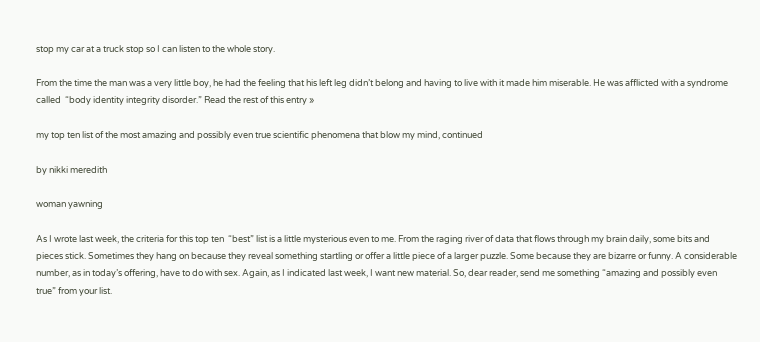stop my car at a truck stop so I can listen to the whole story.

From the time the man was a very little boy, he had the feeling that his left leg didn’t belong and having to live with it made him miserable. He was afflicted with a syndrome called  “body identity integrity disorder.” Read the rest of this entry »

my top ten list of the most amazing and possibly even true scientific phenomena that blow my mind, continued

by nikki meredith

woman yawning

As I wrote last week, the criteria for this top ten  “best” list is a little mysterious even to me. From the raging river of data that flows through my brain daily, some bits and pieces stick. Sometimes they hang on because they reveal something startling or offer a little piece of a larger puzzle. Some because they are bizarre or funny. A considerable  number, as in today’s offering, have to do with sex. Again, as I indicated last week, I want new material. So, dear reader, send me something “amazing and possibly even true” from your list.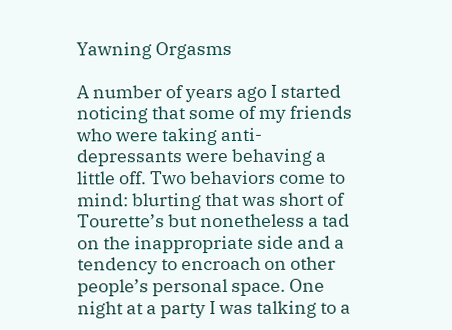Yawning Orgasms

A number of years ago I started noticing that some of my friends who were taking anti-depressants were behaving a little off. Two behaviors come to mind: blurting that was short of Tourette’s but nonetheless a tad on the inappropriate side and a tendency to encroach on other people’s personal space. One night at a party I was talking to a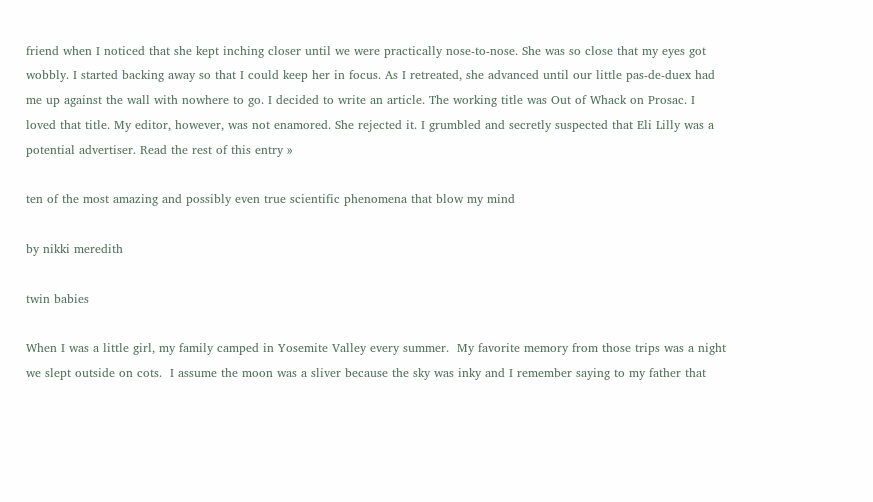friend when I noticed that she kept inching closer until we were practically nose-to-nose. She was so close that my eyes got wobbly. I started backing away so that I could keep her in focus. As I retreated, she advanced until our little pas-de-duex had me up against the wall with nowhere to go. I decided to write an article. The working title was Out of Whack on Prosac. I loved that title. My editor, however, was not enamored. She rejected it. I grumbled and secretly suspected that Eli Lilly was a potential advertiser. Read the rest of this entry »

ten of the most amazing and possibly even true scientific phenomena that blow my mind

by nikki meredith

twin babies

When I was a little girl, my family camped in Yosemite Valley every summer.  My favorite memory from those trips was a night we slept outside on cots.  I assume the moon was a sliver because the sky was inky and I remember saying to my father that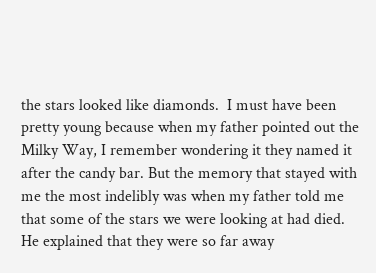the stars looked like diamonds.  I must have been pretty young because when my father pointed out the Milky Way, I remember wondering it they named it after the candy bar. But the memory that stayed with me the most indelibly was when my father told me that some of the stars we were looking at had died. He explained that they were so far away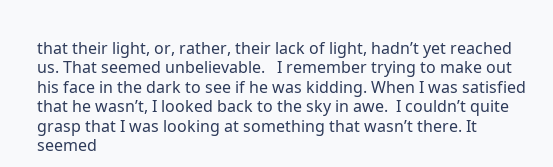that their light, or, rather, their lack of light, hadn’t yet reached us. That seemed unbelievable.   I remember trying to make out his face in the dark to see if he was kidding. When I was satisfied that he wasn’t, I looked back to the sky in awe.  I couldn’t quite grasp that I was looking at something that wasn’t there. It seemed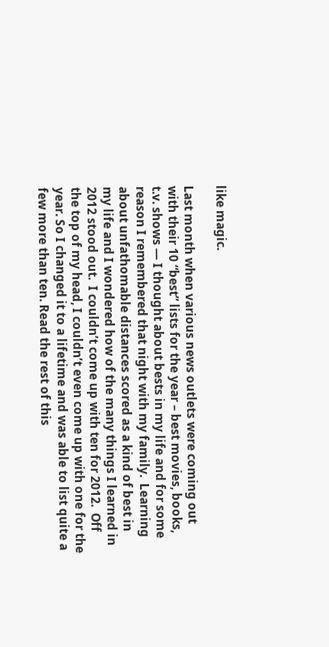like magic.

Last month when various news outlets were coming out with their 10 “best” lists for the year – best movies, books, t.v. shows — I thought about bests in my life and for some reason I remembered that night with my family.  Learning about unfathomable distances scored as a kind of best in my life and I wondered how of the many things I learned in 2012 stood out.  I couldn’t come up with ten for 2012.  Off the top of my head, I couldn’t even come up with one for the year. So I changed it to a lifetime and was able to list quite a few more than ten. Read the rest of this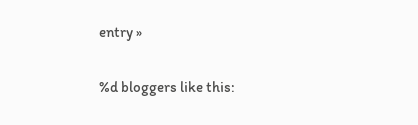entry »

%d bloggers like this: